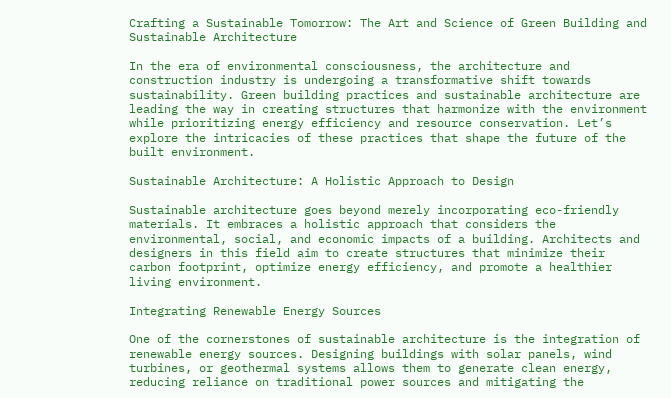Crafting a Sustainable Tomorrow: The Art and Science of Green Building and Sustainable Architecture

In the era of environmental consciousness, the architecture and construction industry is undergoing a transformative shift towards sustainability. Green building practices and sustainable architecture are leading the way in creating structures that harmonize with the environment while prioritizing energy efficiency and resource conservation. Let’s explore the intricacies of these practices that shape the future of the built environment.

Sustainable Architecture: A Holistic Approach to Design

Sustainable architecture goes beyond merely incorporating eco-friendly materials. It embraces a holistic approach that considers the environmental, social, and economic impacts of a building. Architects and designers in this field aim to create structures that minimize their carbon footprint, optimize energy efficiency, and promote a healthier living environment.

Integrating Renewable Energy Sources

One of the cornerstones of sustainable architecture is the integration of renewable energy sources. Designing buildings with solar panels, wind turbines, or geothermal systems allows them to generate clean energy, reducing reliance on traditional power sources and mitigating the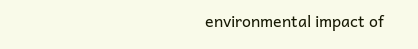environmental impact of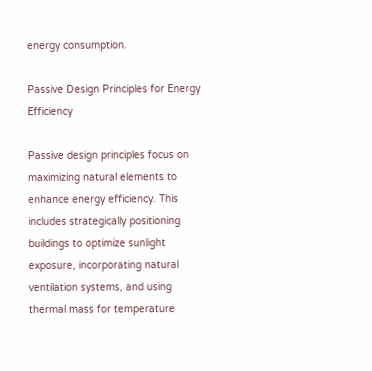energy consumption.

Passive Design Principles for Energy Efficiency

Passive design principles focus on maximizing natural elements to enhance energy efficiency. This includes strategically positioning buildings to optimize sunlight exposure, incorporating natural ventilation systems, and using thermal mass for temperature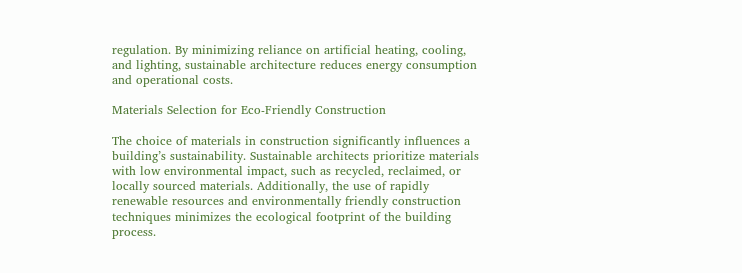regulation. By minimizing reliance on artificial heating, cooling, and lighting, sustainable architecture reduces energy consumption and operational costs.

Materials Selection for Eco-Friendly Construction

The choice of materials in construction significantly influences a building’s sustainability. Sustainable architects prioritize materials with low environmental impact, such as recycled, reclaimed, or locally sourced materials. Additionally, the use of rapidly renewable resources and environmentally friendly construction techniques minimizes the ecological footprint of the building process.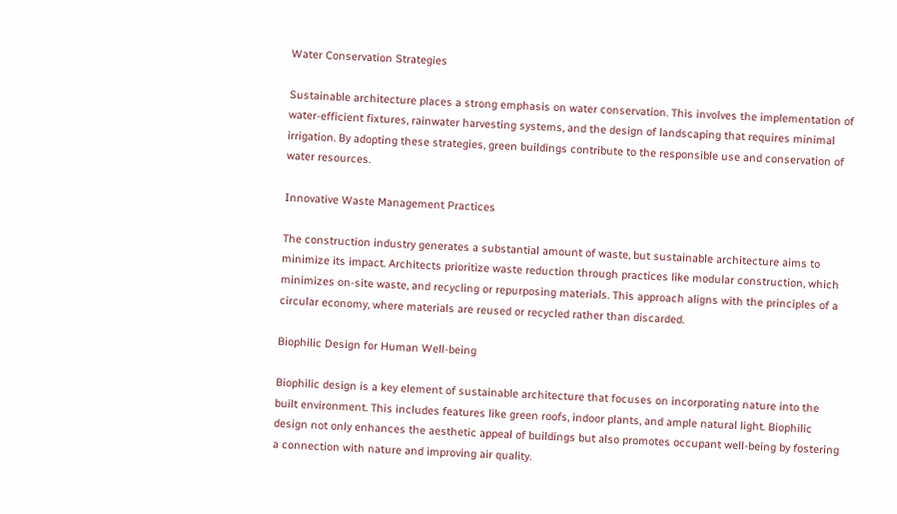Water Conservation Strategies

Sustainable architecture places a strong emphasis on water conservation. This involves the implementation of water-efficient fixtures, rainwater harvesting systems, and the design of landscaping that requires minimal irrigation. By adopting these strategies, green buildings contribute to the responsible use and conservation of water resources.

Innovative Waste Management Practices

The construction industry generates a substantial amount of waste, but sustainable architecture aims to minimize its impact. Architects prioritize waste reduction through practices like modular construction, which minimizes on-site waste, and recycling or repurposing materials. This approach aligns with the principles of a circular economy, where materials are reused or recycled rather than discarded.

Biophilic Design for Human Well-being

Biophilic design is a key element of sustainable architecture that focuses on incorporating nature into the built environment. This includes features like green roofs, indoor plants, and ample natural light. Biophilic design not only enhances the aesthetic appeal of buildings but also promotes occupant well-being by fostering a connection with nature and improving air quality.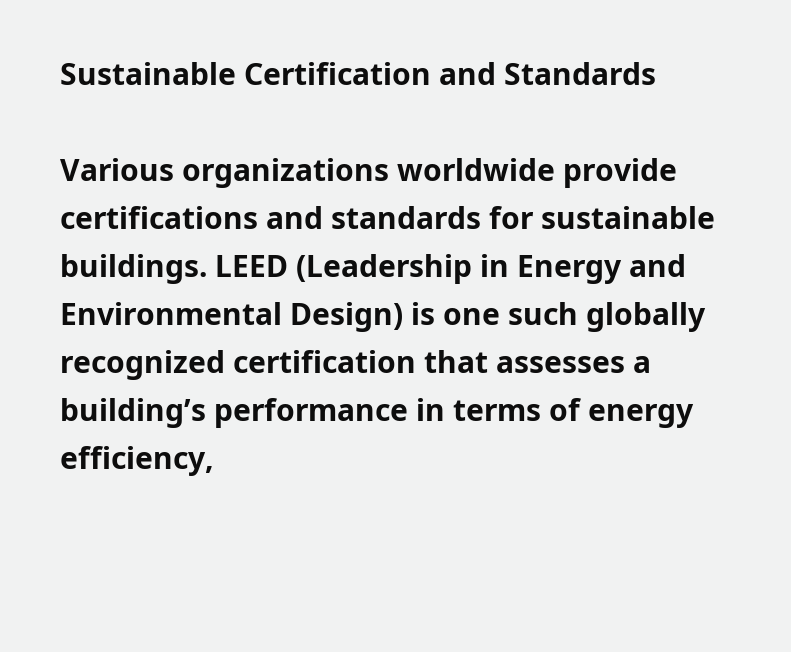Sustainable Certification and Standards

Various organizations worldwide provide certifications and standards for sustainable buildings. LEED (Leadership in Energy and Environmental Design) is one such globally recognized certification that assesses a building’s performance in terms of energy efficiency,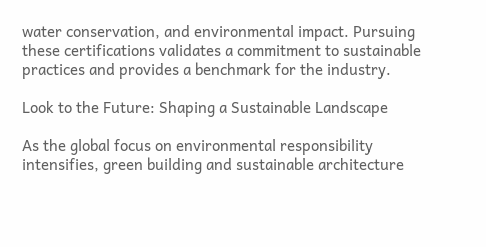water conservation, and environmental impact. Pursuing these certifications validates a commitment to sustainable practices and provides a benchmark for the industry.

Look to the Future: Shaping a Sustainable Landscape

As the global focus on environmental responsibility intensifies, green building and sustainable architecture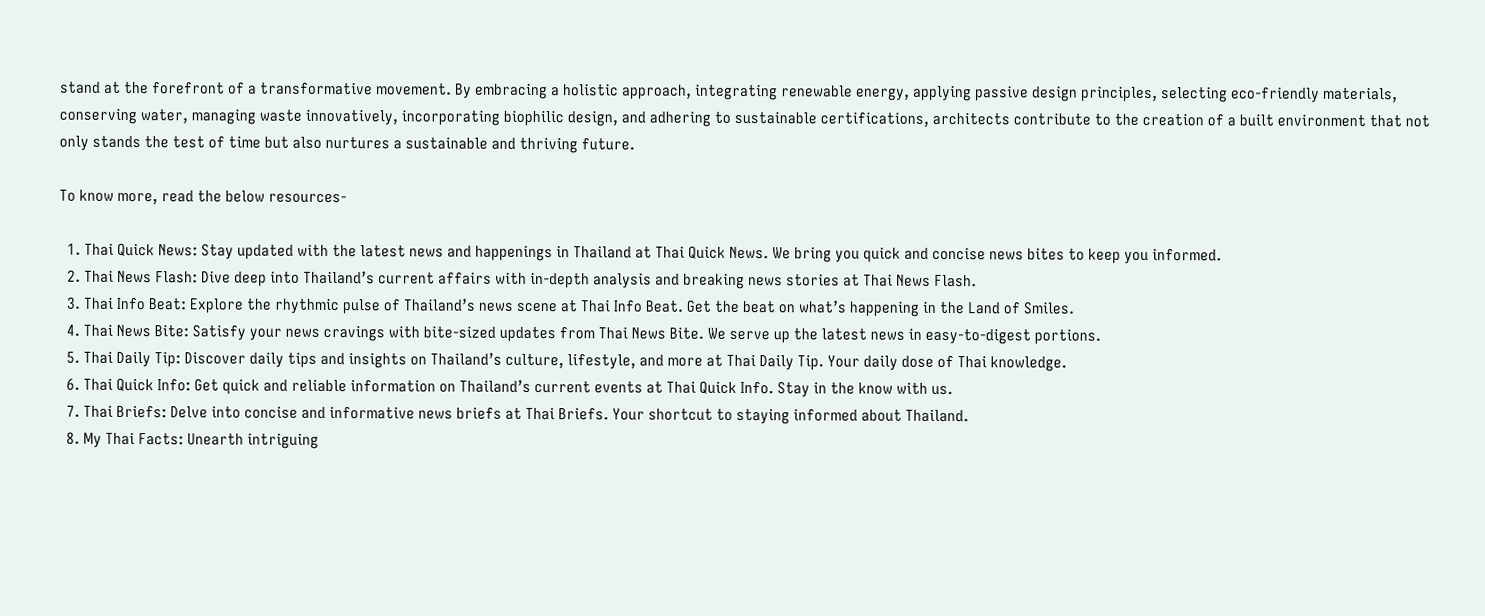stand at the forefront of a transformative movement. By embracing a holistic approach, integrating renewable energy, applying passive design principles, selecting eco-friendly materials, conserving water, managing waste innovatively, incorporating biophilic design, and adhering to sustainable certifications, architects contribute to the creation of a built environment that not only stands the test of time but also nurtures a sustainable and thriving future.

To know more, read the below resources-

  1. Thai Quick News: Stay updated with the latest news and happenings in Thailand at Thai Quick News. We bring you quick and concise news bites to keep you informed.
  2. Thai News Flash: Dive deep into Thailand’s current affairs with in-depth analysis and breaking news stories at Thai News Flash.
  3. Thai Info Beat: Explore the rhythmic pulse of Thailand’s news scene at Thai Info Beat. Get the beat on what’s happening in the Land of Smiles.
  4. Thai News Bite: Satisfy your news cravings with bite-sized updates from Thai News Bite. We serve up the latest news in easy-to-digest portions.
  5. Thai Daily Tip: Discover daily tips and insights on Thailand’s culture, lifestyle, and more at Thai Daily Tip. Your daily dose of Thai knowledge.
  6. Thai Quick Info: Get quick and reliable information on Thailand’s current events at Thai Quick Info. Stay in the know with us.
  7. Thai Briefs: Delve into concise and informative news briefs at Thai Briefs. Your shortcut to staying informed about Thailand.
  8. My Thai Facts: Unearth intriguing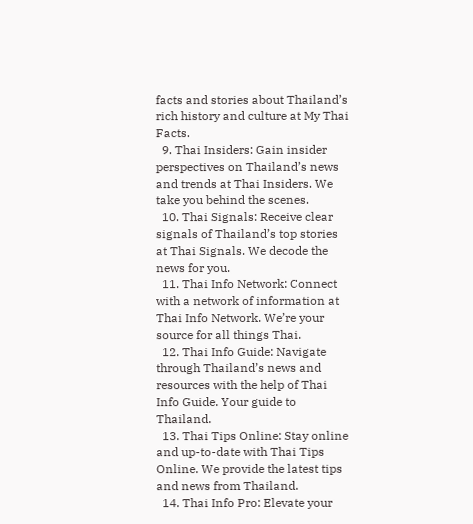facts and stories about Thailand’s rich history and culture at My Thai Facts.
  9. Thai Insiders: Gain insider perspectives on Thailand’s news and trends at Thai Insiders. We take you behind the scenes.
  10. Thai Signals: Receive clear signals of Thailand’s top stories at Thai Signals. We decode the news for you.
  11. Thai Info Network: Connect with a network of information at Thai Info Network. We’re your source for all things Thai.
  12. Thai Info Guide: Navigate through Thailand’s news and resources with the help of Thai Info Guide. Your guide to Thailand.
  13. Thai Tips Online: Stay online and up-to-date with Thai Tips Online. We provide the latest tips and news from Thailand.
  14. Thai Info Pro: Elevate your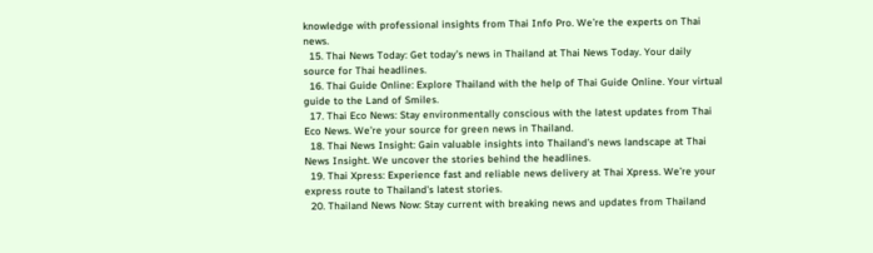knowledge with professional insights from Thai Info Pro. We’re the experts on Thai news.
  15. Thai News Today: Get today’s news in Thailand at Thai News Today. Your daily source for Thai headlines.
  16. Thai Guide Online: Explore Thailand with the help of Thai Guide Online. Your virtual guide to the Land of Smiles.
  17. Thai Eco News: Stay environmentally conscious with the latest updates from Thai Eco News. We’re your source for green news in Thailand.
  18. Thai News Insight: Gain valuable insights into Thailand’s news landscape at Thai News Insight. We uncover the stories behind the headlines.
  19. Thai Xpress: Experience fast and reliable news delivery at Thai Xpress. We’re your express route to Thailand’s latest stories.
  20. Thailand News Now: Stay current with breaking news and updates from Thailand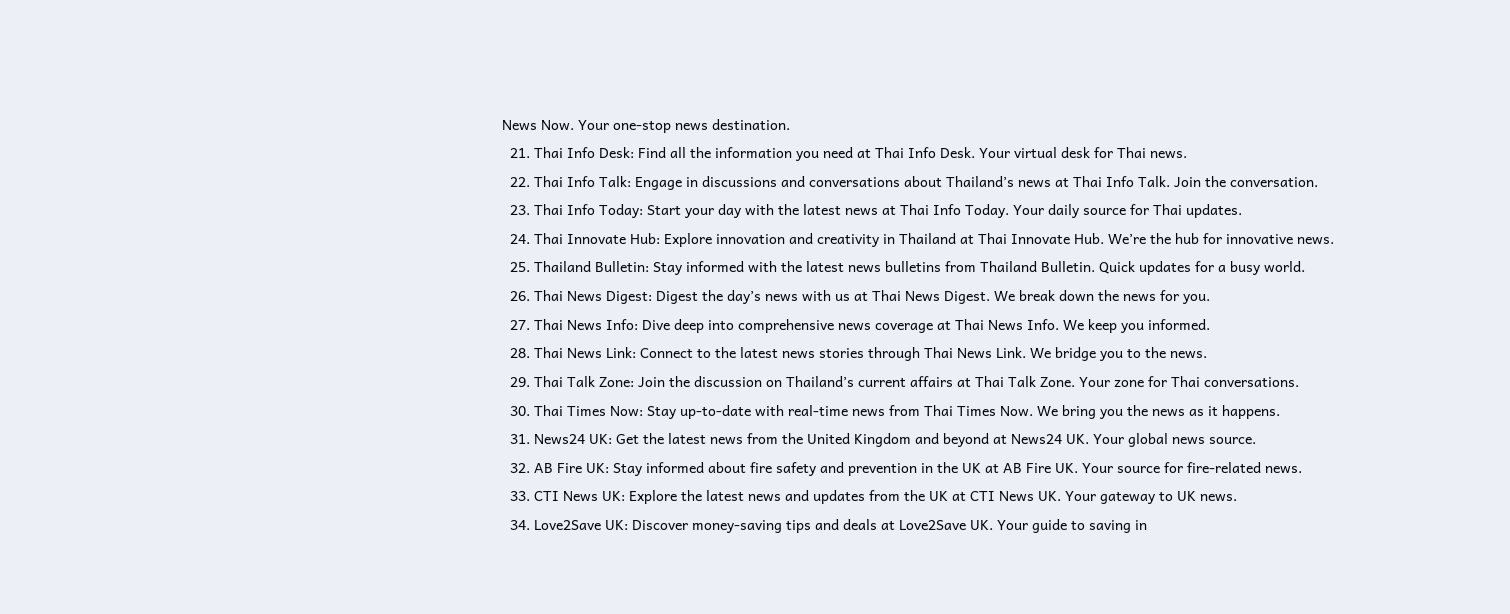News Now. Your one-stop news destination.
  21. Thai Info Desk: Find all the information you need at Thai Info Desk. Your virtual desk for Thai news.
  22. Thai Info Talk: Engage in discussions and conversations about Thailand’s news at Thai Info Talk. Join the conversation.
  23. Thai Info Today: Start your day with the latest news at Thai Info Today. Your daily source for Thai updates.
  24. Thai Innovate Hub: Explore innovation and creativity in Thailand at Thai Innovate Hub. We’re the hub for innovative news.
  25. Thailand Bulletin: Stay informed with the latest news bulletins from Thailand Bulletin. Quick updates for a busy world.
  26. Thai News Digest: Digest the day’s news with us at Thai News Digest. We break down the news for you.
  27. Thai News Info: Dive deep into comprehensive news coverage at Thai News Info. We keep you informed.
  28. Thai News Link: Connect to the latest news stories through Thai News Link. We bridge you to the news.
  29. Thai Talk Zone: Join the discussion on Thailand’s current affairs at Thai Talk Zone. Your zone for Thai conversations.
  30. Thai Times Now: Stay up-to-date with real-time news from Thai Times Now. We bring you the news as it happens.
  31. News24 UK: Get the latest news from the United Kingdom and beyond at News24 UK. Your global news source.
  32. AB Fire UK: Stay informed about fire safety and prevention in the UK at AB Fire UK. Your source for fire-related news.
  33. CTI News UK: Explore the latest news and updates from the UK at CTI News UK. Your gateway to UK news.
  34. Love2Save UK: Discover money-saving tips and deals at Love2Save UK. Your guide to saving in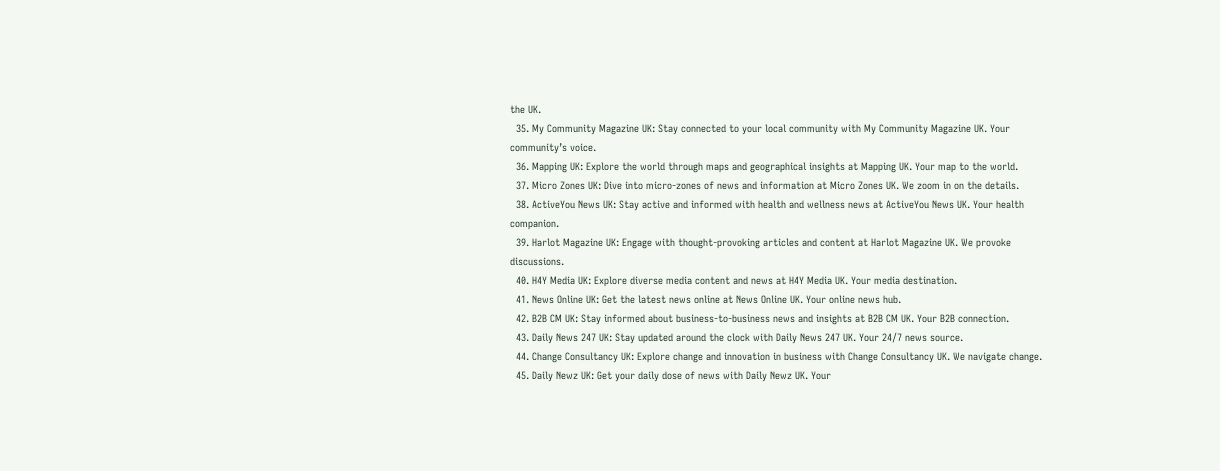the UK.
  35. My Community Magazine UK: Stay connected to your local community with My Community Magazine UK. Your community’s voice.
  36. Mapping UK: Explore the world through maps and geographical insights at Mapping UK. Your map to the world.
  37. Micro Zones UK: Dive into micro-zones of news and information at Micro Zones UK. We zoom in on the details.
  38. ActiveYou News UK: Stay active and informed with health and wellness news at ActiveYou News UK. Your health companion.
  39. Harlot Magazine UK: Engage with thought-provoking articles and content at Harlot Magazine UK. We provoke discussions.
  40. H4Y Media UK: Explore diverse media content and news at H4Y Media UK. Your media destination.
  41. News Online UK: Get the latest news online at News Online UK. Your online news hub.
  42. B2B CM UK: Stay informed about business-to-business news and insights at B2B CM UK. Your B2B connection.
  43. Daily News 247 UK: Stay updated around the clock with Daily News 247 UK. Your 24/7 news source.
  44. Change Consultancy UK: Explore change and innovation in business with Change Consultancy UK. We navigate change.
  45. Daily Newz UK: Get your daily dose of news with Daily Newz UK. Your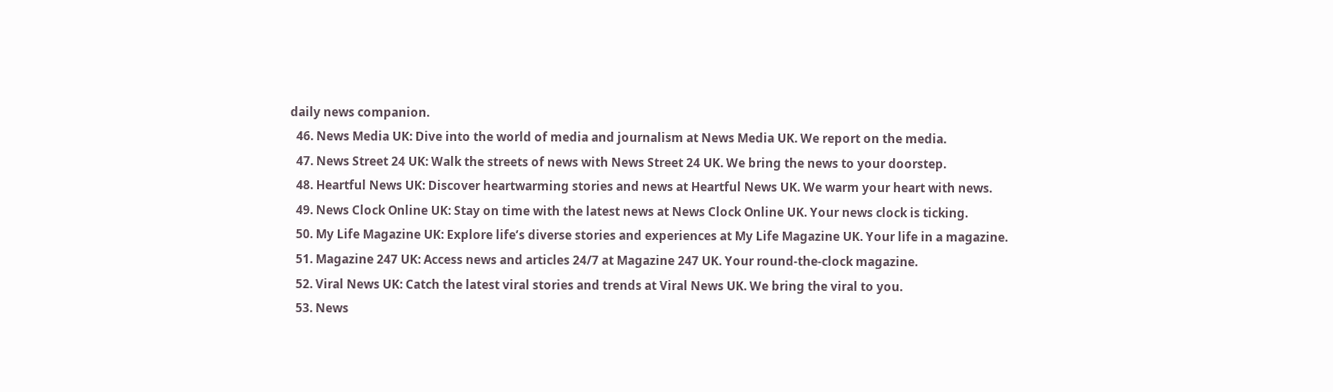daily news companion.
  46. News Media UK: Dive into the world of media and journalism at News Media UK. We report on the media.
  47. News Street 24 UK: Walk the streets of news with News Street 24 UK. We bring the news to your doorstep.
  48. Heartful News UK: Discover heartwarming stories and news at Heartful News UK. We warm your heart with news.
  49. News Clock Online UK: Stay on time with the latest news at News Clock Online UK. Your news clock is ticking.
  50. My Life Magazine UK: Explore life’s diverse stories and experiences at My Life Magazine UK. Your life in a magazine.
  51. Magazine 247 UK: Access news and articles 24/7 at Magazine 247 UK. Your round-the-clock magazine.
  52. Viral News UK: Catch the latest viral stories and trends at Viral News UK. We bring the viral to you.
  53. News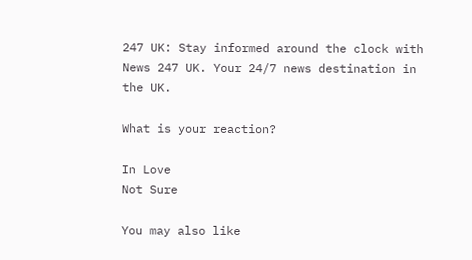247 UK: Stay informed around the clock with News 247 UK. Your 24/7 news destination in the UK.

What is your reaction?

In Love
Not Sure

You may also like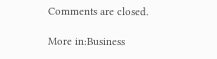Comments are closed.

More in:Business